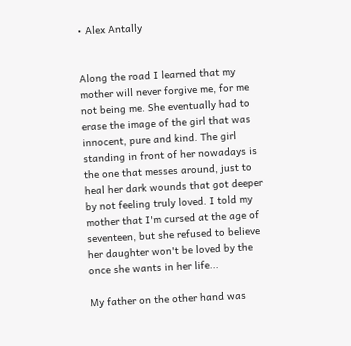• Alex Antally


Along the road I learned that my mother will never forgive me, for me not being me. She eventually had to erase the image of the girl that was innocent, pure and kind. The girl standing in front of her nowadays is the one that messes around, just to heal her dark wounds that got deeper by not feeling truly loved. I told my mother that I'm cursed at the age of seventeen, but she refused to believe her daughter won't be loved by the once she wants in her life...

My father on the other hand was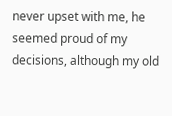never upset with me, he seemed proud of my decisions, although my old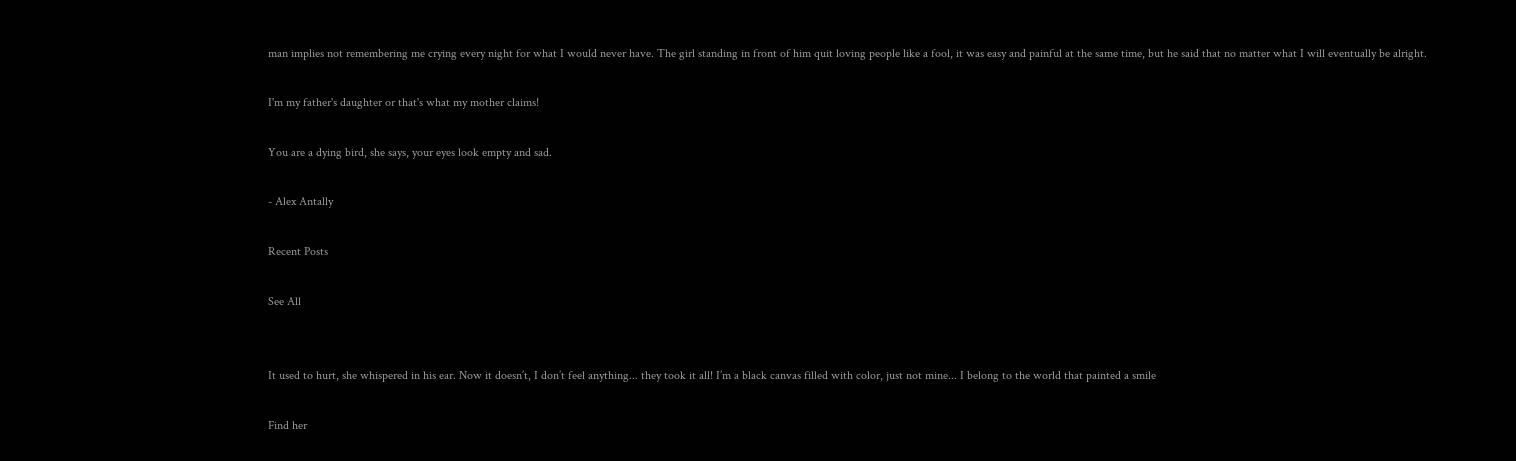man implies not remembering me crying every night for what I would never have. The girl standing in front of him quit loving people like a fool, it was easy and painful at the same time, but he said that no matter what I will eventually be alright.

I'm my father's daughter or that's what my mother claims!

You are a dying bird, she says, your eyes look empty and sad.

- Alex Antally

Recent Posts

See All


It used to hurt, she whispered in his ear. Now it doesn’t, I don’t feel anything... they took it all! I’m a black canvas filled with color, just not mine... I belong to the world that painted a smile

Find her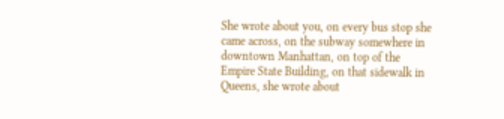She wrote about you, on every bus stop she came across, on the subway somewhere in downtown Manhattan, on top of the Empire State Building, on that sidewalk in Queens, she wrote about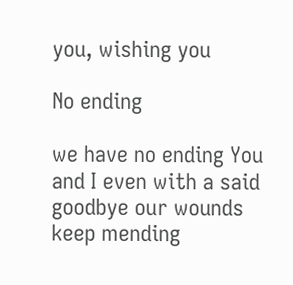you, wishing you

No ending

we have no ending You and I even with a said goodbye our wounds keep mending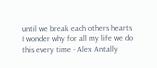until we break each others hearts I wonder why for all my life we do this every time - Alex Antally